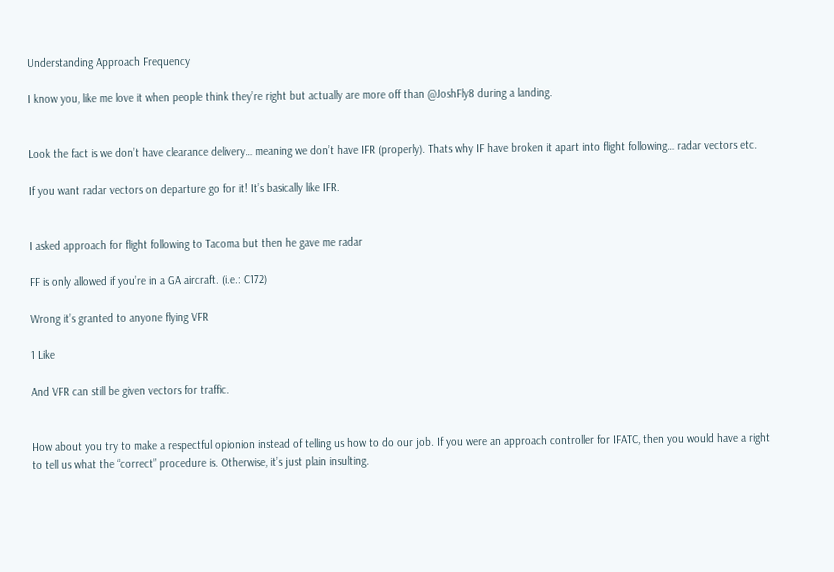Understanding Approach Frequency

I know you, like me love it when people think they’re right but actually are more off than @JoshFly8 during a landing.


Look the fact is we don’t have clearance delivery… meaning we don’t have IFR (properly). Thats why IF have broken it apart into flight following… radar vectors etc.

If you want radar vectors on departure go for it! It’s basically like IFR.


I asked approach for flight following to Tacoma but then he gave me radar

FF is only allowed if you’re in a GA aircraft. (i.e.: C172)

Wrong it’s granted to anyone flying VFR

1 Like

And VFR can still be given vectors for traffic.


How about you try to make a respectful opionion instead of telling us how to do our job. If you were an approach controller for IFATC, then you would have a right to tell us what the “correct” procedure is. Otherwise, it’s just plain insulting.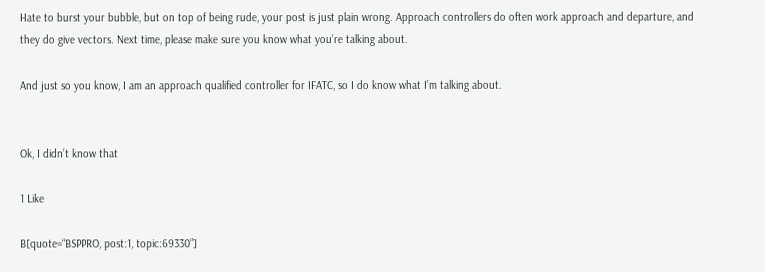Hate to burst your bubble, but on top of being rude, your post is just plain wrong. Approach controllers do often work approach and departure, and they do give vectors. Next time, please make sure you know what you’re talking about.

And just so you know, I am an approach qualified controller for IFATC, so I do know what I’m talking about.


Ok, I didn’t know that

1 Like

B[quote=“BSPPRO, post:1, topic:69330”]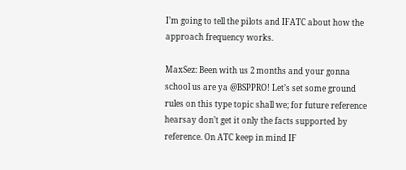I’m going to tell the pilots and IFATC about how the approach frequency works.

MaxSez: Been with us 2 months and your gonna school us are ya @BSPPRO! Let’s set some ground rules on this type topic shall we; for future reference hearsay don’t get it only the facts supported by reference. On ATC keep in mind IF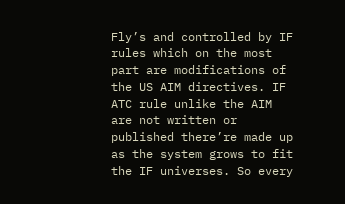Fly’s and controlled by IF rules which on the most part are modifications of the US AIM directives. IF ATC rule unlike the AIM are not written or published there’re made up as the system grows to fit the IF universes. So every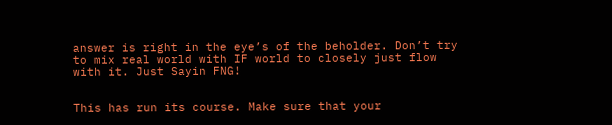answer is right in the eye’s of the beholder. Don’t try to mix real world with IF world to closely just flow with it. Just Sayin FNG!


This has run its course. Make sure that your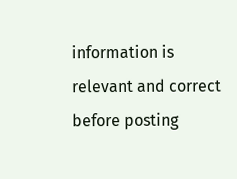information is relevant and correct before posting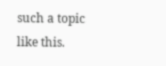such a topic like this.